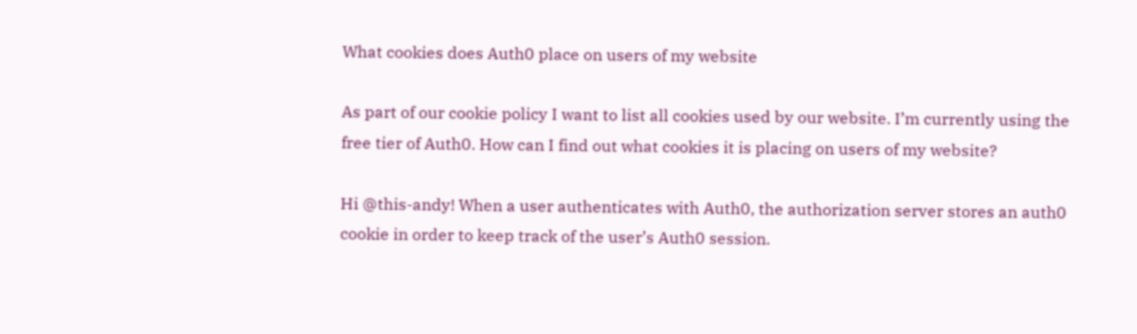What cookies does Auth0 place on users of my website

As part of our cookie policy I want to list all cookies used by our website. I’m currently using the free tier of Auth0. How can I find out what cookies it is placing on users of my website?

Hi @this-andy! When a user authenticates with Auth0, the authorization server stores an auth0 cookie in order to keep track of the user’s Auth0 session.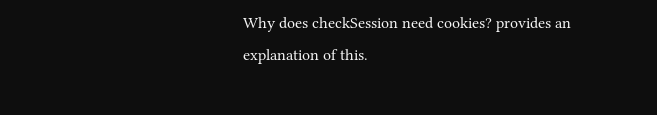Why does checkSession need cookies? provides an explanation of this.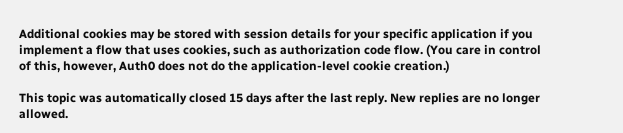Additional cookies may be stored with session details for your specific application if you implement a flow that uses cookies, such as authorization code flow. (You care in control of this, however, Auth0 does not do the application-level cookie creation.)

This topic was automatically closed 15 days after the last reply. New replies are no longer allowed.